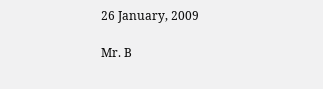26 January, 2009

Mr. B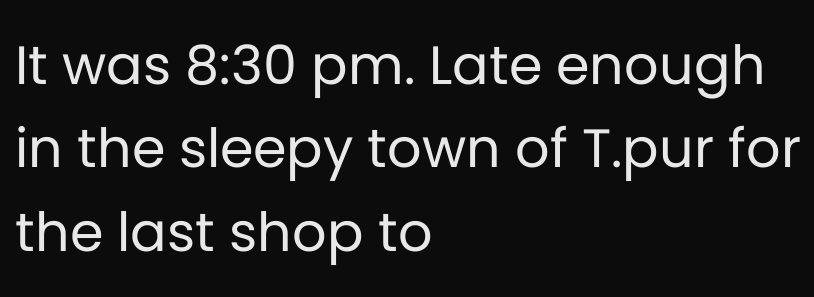It was 8:30 pm. Late enough in the sleepy town of T.pur for the last shop to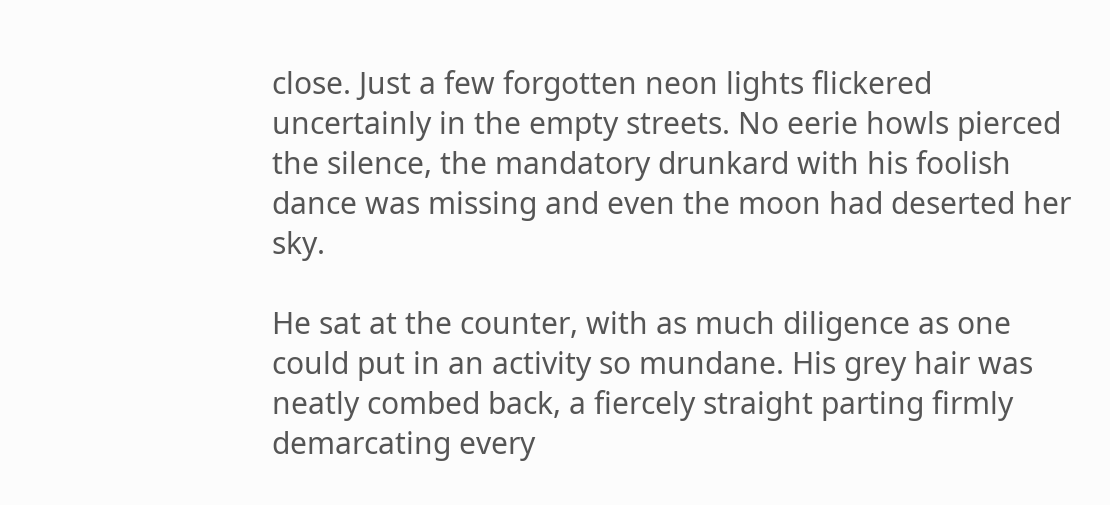close. Just a few forgotten neon lights flickered uncertainly in the empty streets. No eerie howls pierced the silence, the mandatory drunkard with his foolish dance was missing and even the moon had deserted her sky.

He sat at the counter, with as much diligence as one could put in an activity so mundane. His grey hair was neatly combed back, a fiercely straight parting firmly demarcating every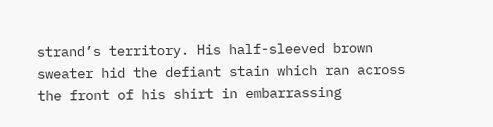strand’s territory. His half-sleeved brown sweater hid the defiant stain which ran across the front of his shirt in embarrassing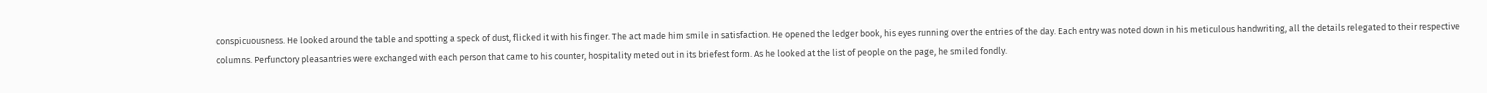conspicuousness. He looked around the table and spotting a speck of dust, flicked it with his finger. The act made him smile in satisfaction. He opened the ledger book, his eyes running over the entries of the day. Each entry was noted down in his meticulous handwriting, all the details relegated to their respective columns. Perfunctory pleasantries were exchanged with each person that came to his counter, hospitality meted out in its briefest form. As he looked at the list of people on the page, he smiled fondly.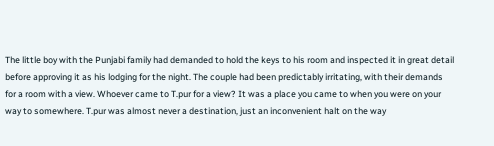The little boy with the Punjabi family had demanded to hold the keys to his room and inspected it in great detail before approving it as his lodging for the night. The couple had been predictably irritating, with their demands for a room with a view. Whoever came to T.pur for a view? It was a place you came to when you were on your way to somewhere. T.pur was almost never a destination, just an inconvenient halt on the way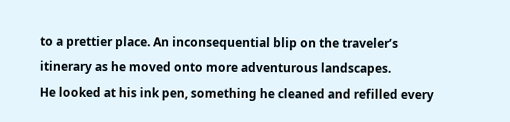to a prettier place. An inconsequential blip on the traveler’s itinerary as he moved onto more adventurous landscapes.
He looked at his ink pen, something he cleaned and refilled every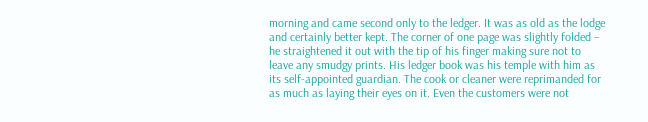morning and came second only to the ledger. It was as old as the lodge and certainly better kept. The corner of one page was slightly folded – he straightened it out with the tip of his finger making sure not to leave any smudgy prints. His ledger book was his temple with him as its self-appointed guardian. The cook or cleaner were reprimanded for as much as laying their eyes on it. Even the customers were not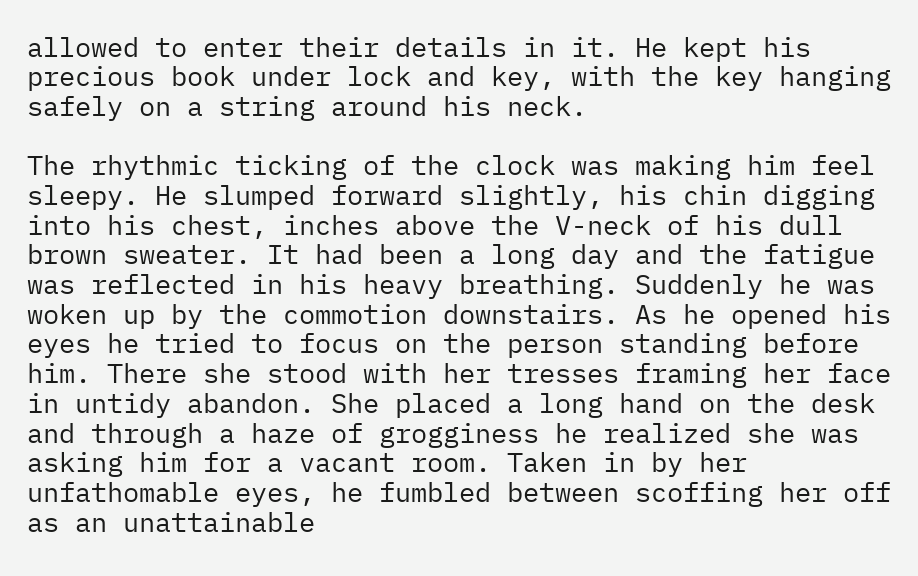allowed to enter their details in it. He kept his precious book under lock and key, with the key hanging safely on a string around his neck.

The rhythmic ticking of the clock was making him feel sleepy. He slumped forward slightly, his chin digging into his chest, inches above the V-neck of his dull brown sweater. It had been a long day and the fatigue was reflected in his heavy breathing. Suddenly he was woken up by the commotion downstairs. As he opened his eyes he tried to focus on the person standing before him. There she stood with her tresses framing her face in untidy abandon. She placed a long hand on the desk and through a haze of grogginess he realized she was asking him for a vacant room. Taken in by her unfathomable eyes, he fumbled between scoffing her off as an unattainable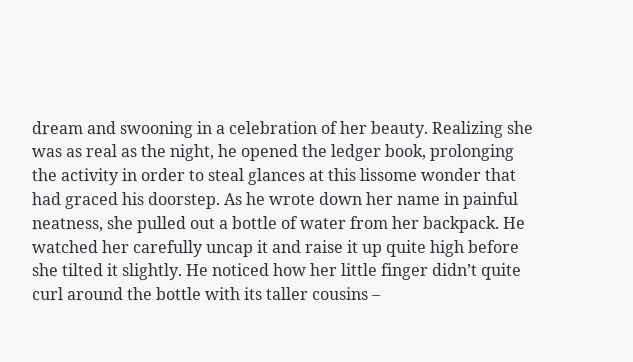dream and swooning in a celebration of her beauty. Realizing she was as real as the night, he opened the ledger book, prolonging the activity in order to steal glances at this lissome wonder that had graced his doorstep. As he wrote down her name in painful neatness, she pulled out a bottle of water from her backpack. He watched her carefully uncap it and raise it up quite high before she tilted it slightly. He noticed how her little finger didn’t quite curl around the bottle with its taller cousins –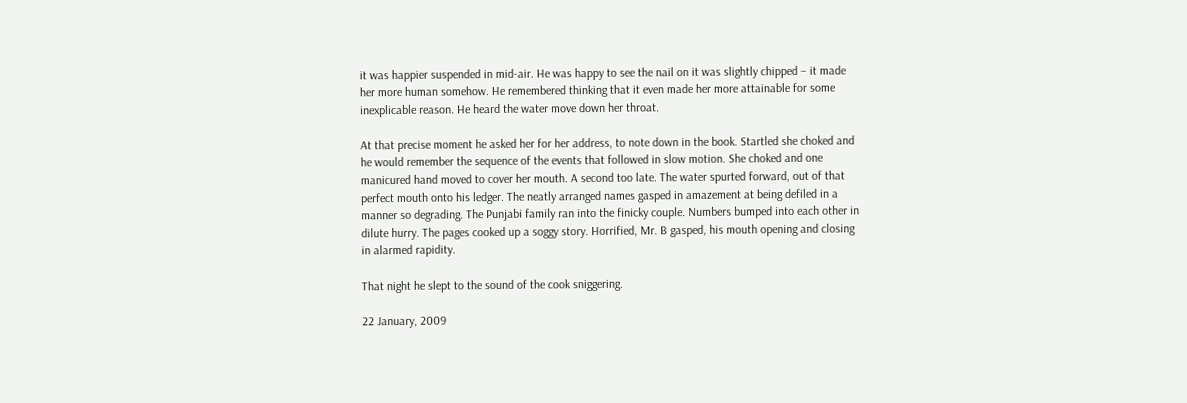it was happier suspended in mid-air. He was happy to see the nail on it was slightly chipped – it made her more human somehow. He remembered thinking that it even made her more attainable for some inexplicable reason. He heard the water move down her throat.

At that precise moment he asked her for her address, to note down in the book. Startled she choked and he would remember the sequence of the events that followed in slow motion. She choked and one manicured hand moved to cover her mouth. A second too late. The water spurted forward, out of that perfect mouth onto his ledger. The neatly arranged names gasped in amazement at being defiled in a manner so degrading. The Punjabi family ran into the finicky couple. Numbers bumped into each other in dilute hurry. The pages cooked up a soggy story. Horrified, Mr. B gasped, his mouth opening and closing in alarmed rapidity.

That night he slept to the sound of the cook sniggering.

22 January, 2009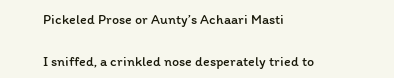Pickeled Prose or Aunty’s Achaari Masti

I sniffed, a crinkled nose desperately tried to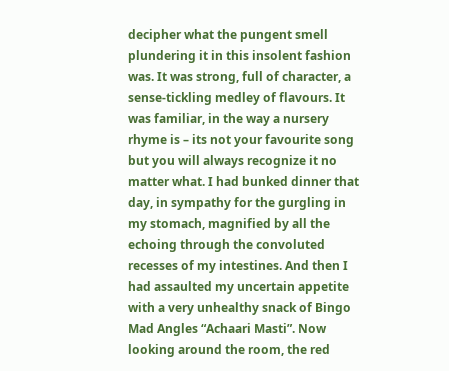decipher what the pungent smell plundering it in this insolent fashion was. It was strong, full of character, a sense-tickling medley of flavours. It was familiar, in the way a nursery rhyme is – its not your favourite song but you will always recognize it no matter what. I had bunked dinner that day, in sympathy for the gurgling in my stomach, magnified by all the echoing through the convoluted recesses of my intestines. And then I had assaulted my uncertain appetite with a very unhealthy snack of Bingo Mad Angles “Achaari Masti”. Now looking around the room, the red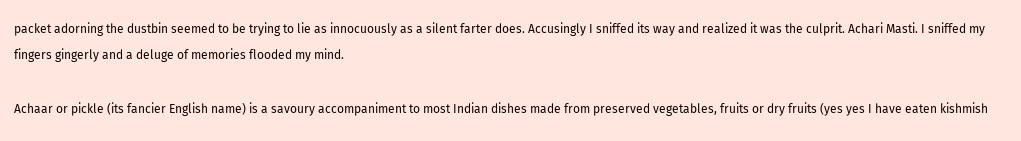packet adorning the dustbin seemed to be trying to lie as innocuously as a silent farter does. Accusingly I sniffed its way and realized it was the culprit. Achari Masti. I sniffed my fingers gingerly and a deluge of memories flooded my mind.

Achaar or pickle (its fancier English name) is a savoury accompaniment to most Indian dishes made from preserved vegetables, fruits or dry fruits (yes yes I have eaten kishmish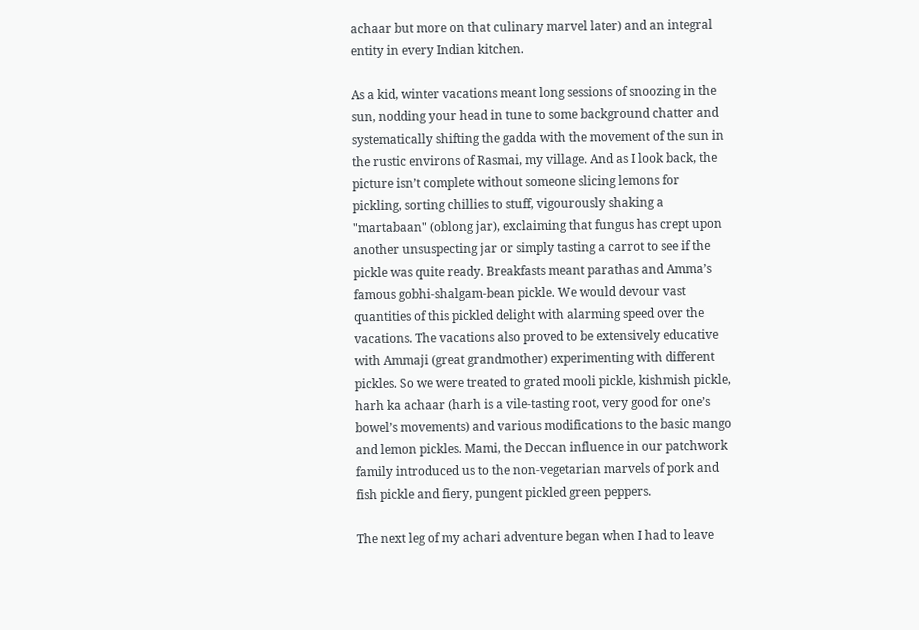achaar but more on that culinary marvel later) and an integral entity in every Indian kitchen.

As a kid, winter vacations meant long sessions of snoozing in the sun, nodding your head in tune to some background chatter and systematically shifting the gadda with the movement of the sun in the rustic environs of Rasmai, my village. And as I look back, the picture isn’t complete without someone slicing lemons for pickling, sorting chillies to stuff, vigourously shaking a "martabaan" (oblong jar), exclaiming that fungus has crept upon another unsuspecting jar or simply tasting a carrot to see if the pickle was quite ready. Breakfasts meant parathas and Amma’s famous gobhi-shalgam-bean pickle. We would devour vast quantities of this pickled delight with alarming speed over the vacations. The vacations also proved to be extensively educative with Ammaji (great grandmother) experimenting with different pickles. So we were treated to grated mooli pickle, kishmish pickle, harh ka achaar (harh is a vile-tasting root, very good for one’s bowel’s movements) and various modifications to the basic mango and lemon pickles. Mami, the Deccan influence in our patchwork family introduced us to the non-vegetarian marvels of pork and fish pickle and fiery, pungent pickled green peppers.

The next leg of my achari adventure began when I had to leave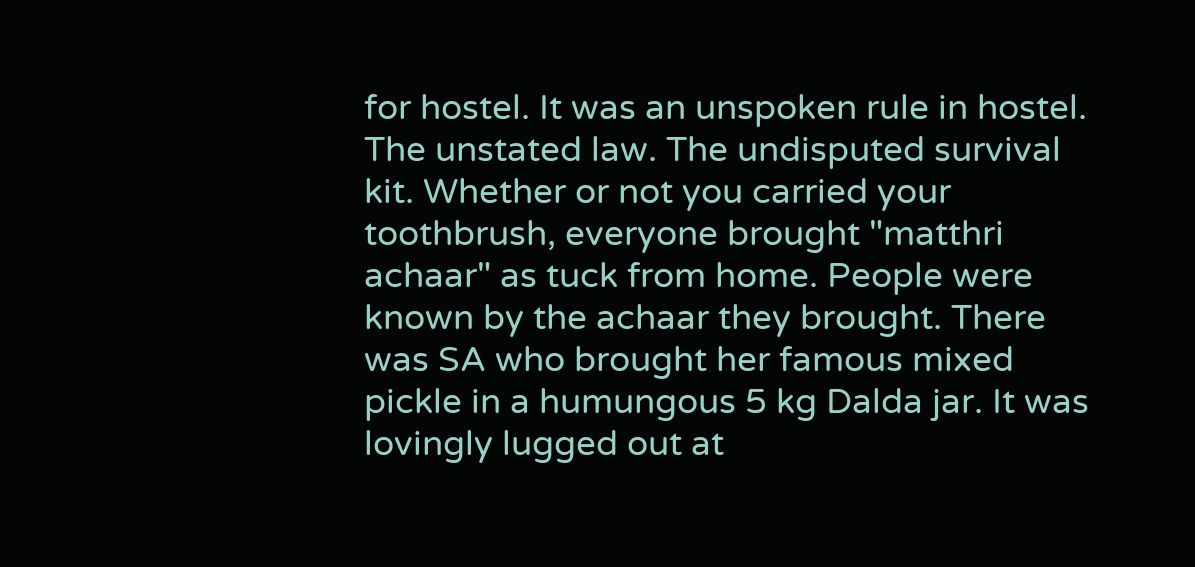for hostel. It was an unspoken rule in hostel. The unstated law. The undisputed survival kit. Whether or not you carried your toothbrush, everyone brought "matthri achaar" as tuck from home. People were known by the achaar they brought. There was SA who brought her famous mixed pickle in a humungous 5 kg Dalda jar. It was lovingly lugged out at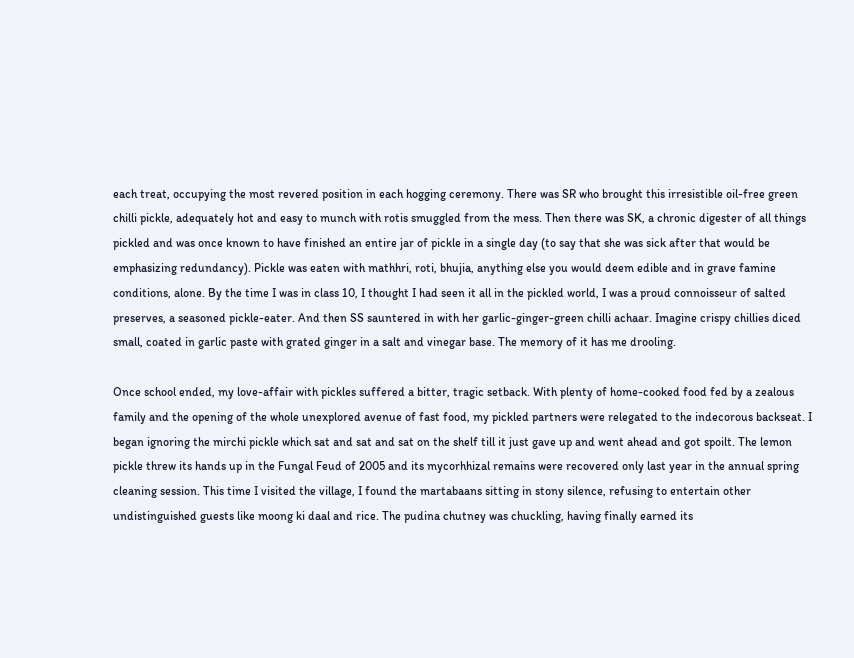each treat, occupying the most revered position in each hogging ceremony. There was SR who brought this irresistible oil-free green chilli pickle, adequately hot and easy to munch with rotis smuggled from the mess. Then there was SK, a chronic digester of all things pickled and was once known to have finished an entire jar of pickle in a single day (to say that she was sick after that would be emphasizing redundancy). Pickle was eaten with mathhri, roti, bhujia, anything else you would deem edible and in grave famine conditions, alone. By the time I was in class 10, I thought I had seen it all in the pickled world, I was a proud connoisseur of salted preserves, a seasoned pickle-eater. And then SS sauntered in with her garlic-ginger-green chilli achaar. Imagine crispy chillies diced small, coated in garlic paste with grated ginger in a salt and vinegar base. The memory of it has me drooling.

Once school ended, my love-affair with pickles suffered a bitter, tragic setback. With plenty of home-cooked food fed by a zealous family and the opening of the whole unexplored avenue of fast food, my pickled partners were relegated to the indecorous backseat. I began ignoring the mirchi pickle which sat and sat and sat on the shelf till it just gave up and went ahead and got spoilt. The lemon pickle threw its hands up in the Fungal Feud of 2005 and its mycorhhizal remains were recovered only last year in the annual spring cleaning session. This time I visited the village, I found the martabaans sitting in stony silence, refusing to entertain other undistinguished guests like moong ki daal and rice. The pudina chutney was chuckling, having finally earned its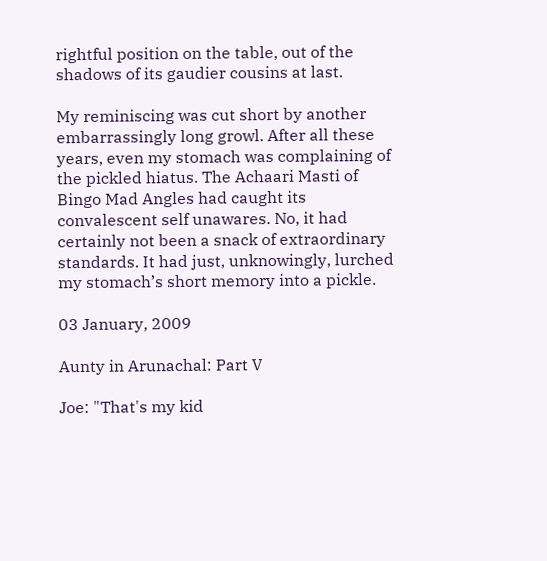rightful position on the table, out of the shadows of its gaudier cousins at last.

My reminiscing was cut short by another embarrassingly long growl. After all these years, even my stomach was complaining of the pickled hiatus. The Achaari Masti of Bingo Mad Angles had caught its convalescent self unawares. No, it had certainly not been a snack of extraordinary standards. It had just, unknowingly, lurched my stomach’s short memory into a pickle.

03 January, 2009

Aunty in Arunachal: Part V

Joe: "That's my kid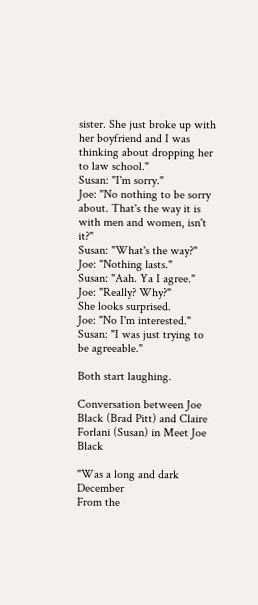sister. She just broke up with her boyfriend and I was thinking about dropping her to law school."
Susan: "I'm sorry."
Joe: "No nothing to be sorry about. That's the way it is with men and women, isn't it?"
Susan: "What's the way?"
Joe: "Nothing lasts."
Susan: "Aah. Ya I agree."
Joe: "Really? Why?"
She looks surprised.
Joe: "No I'm interested."
Susan: "I was just trying to be agreeable."

Both start laughing.

Conversation between Joe Black (Brad Pitt) and Claire Forlani (Susan) in Meet Joe Black

"Was a long and dark December
From the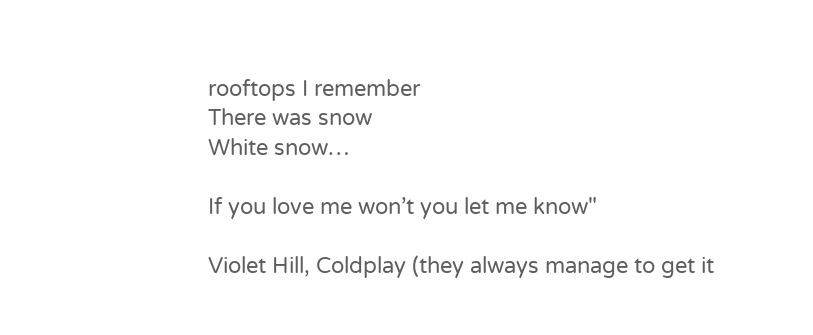rooftops I remember
There was snow
White snow…

If you love me won’t you let me know"

Violet Hill, Coldplay (they always manage to get it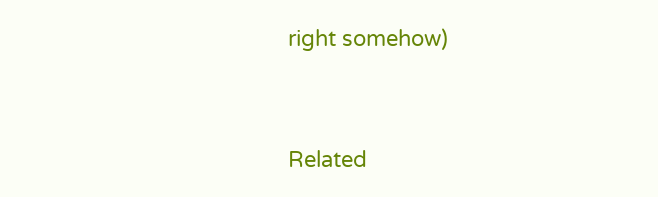right somehow)


Related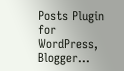Posts Plugin for WordPress, Blogger...